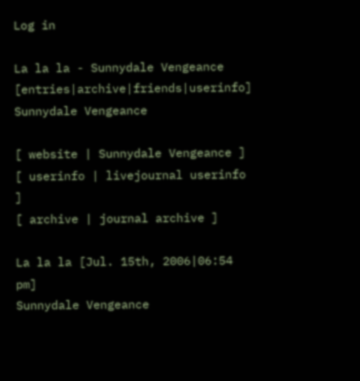Log in

La la la - Sunnydale Vengeance [entries|archive|friends|userinfo]
Sunnydale Vengeance

[ website | Sunnydale Vengeance ]
[ userinfo | livejournal userinfo ]
[ archive | journal archive ]

La la la [Jul. 15th, 2006|06:54 pm]
Sunnydale Vengeance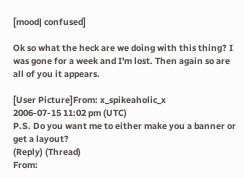[mood| confused]

Ok so what the heck are we doing with this thing? I was gone for a week and I'm lost. Then again so are all of you it appears.

[User Picture]From: x_spikeaholic_x
2006-07-15 11:02 pm (UTC)
P.S. Do you want me to either make you a banner or get a layout?
(Reply) (Thread)
From: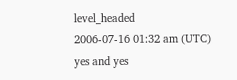level_headed
2006-07-16 01:32 am (UTC)
yes and yes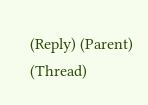(Reply) (Parent) (Thread)